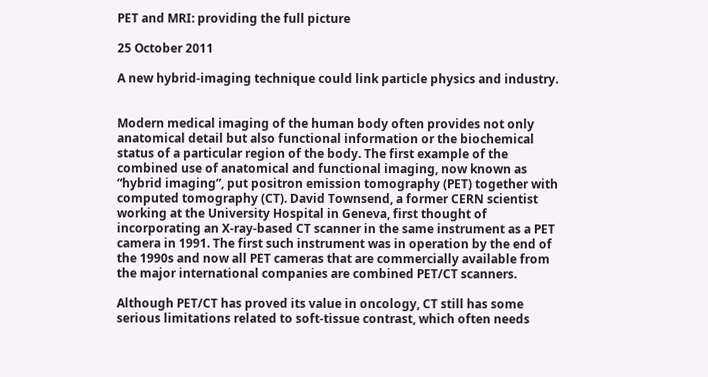PET and MRI: providing the full picture

25 October 2011

A new hybrid-imaging technique could link particle physics and industry.


Modern medical imaging of the human body often provides not only anatomical detail but also functional information or the biochemical status of a particular region of the body. The first example of the combined use of anatomical and functional imaging, now known as “hybrid imaging”, put positron emission tomography (PET) together with computed tomography (CT). David Townsend, a former CERN scientist working at the University Hospital in Geneva, first thought of incorporating an X-ray-based CT scanner in the same instrument as a PET camera in 1991. The first such instrument was in operation by the end of the 1990s and now all PET cameras that are commercially available from the major international companies are combined PET/CT scanners.

Although PET/CT has proved its value in oncology, CT still has some serious limitations related to soft-tissue contrast, which often needs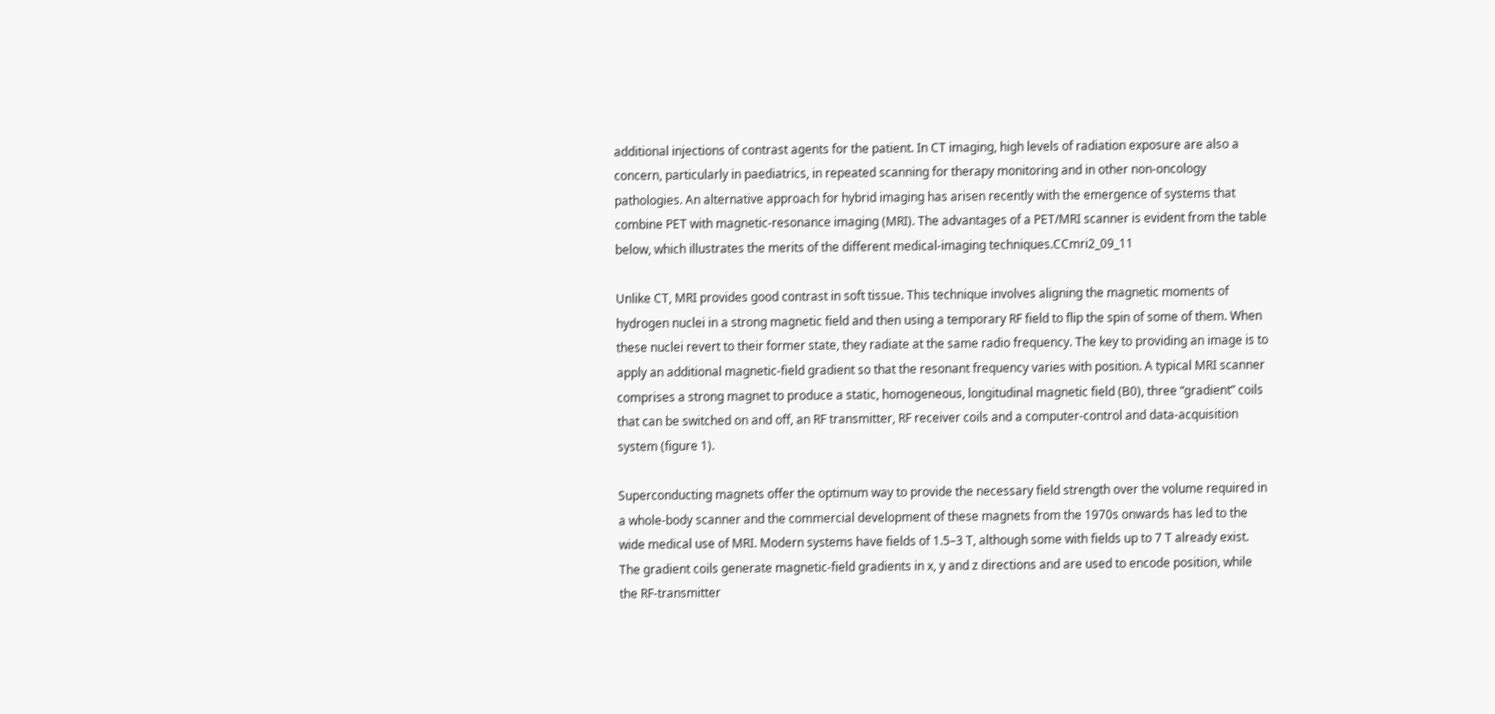additional injections of contrast agents for the patient. In CT imaging, high levels of radiation exposure are also a concern, particularly in paediatrics, in repeated scanning for therapy monitoring and in other non-oncology pathologies. An alternative approach for hybrid imaging has arisen recently with the emergence of systems that combine PET with magnetic-resonance imaging (MRI). The advantages of a PET/MRI scanner is evident from the table below, which illustrates the merits of the different medical-imaging techniques.CCmri2_09_11

Unlike CT, MRI provides good contrast in soft tissue. This technique involves aligning the magnetic moments of hydrogen nuclei in a strong magnetic field and then using a temporary RF field to flip the spin of some of them. When these nuclei revert to their former state, they radiate at the same radio frequency. The key to providing an image is to apply an additional magnetic-field gradient so that the resonant frequency varies with position. A typical MRI scanner comprises a strong magnet to produce a static, homogeneous, longitudinal magnetic field (B0), three “gradient” coils that can be switched on and off, an RF transmitter, RF receiver coils and a computer-control and data-acquisition system (figure 1).

Superconducting magnets offer the optimum way to provide the necessary field strength over the volume required in a whole-body scanner and the commercial development of these magnets from the 1970s onwards has led to the wide medical use of MRI. Modern systems have fields of 1.5–3 T, although some with fields up to 7 T already exist. The gradient coils generate magnetic-field gradients in x, y and z directions and are used to encode position, while the RF-transmitter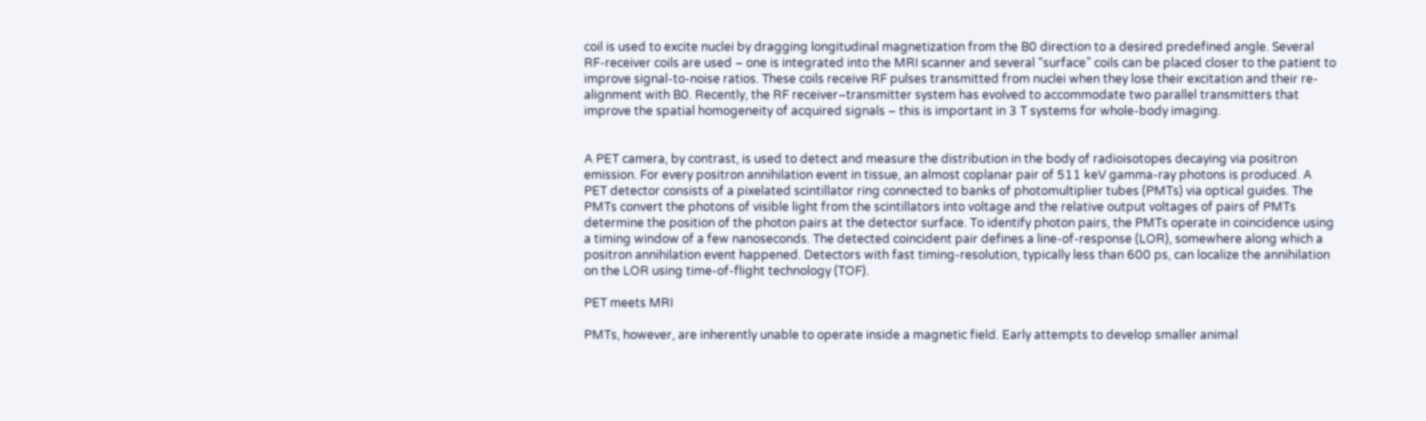coil is used to excite nuclei by dragging longitudinal magnetization from the B0 direction to a desired predefined angle. Several RF-receiver coils are used – one is integrated into the MRI scanner and several “surface” coils can be placed closer to the patient to improve signal-to-noise ratios. These coils receive RF pulses transmitted from nuclei when they lose their excitation and their re-alignment with B0. Recently, the RF receiver–transmitter system has evolved to accommodate two parallel transmitters that improve the spatial homogeneity of acquired signals – this is important in 3 T systems for whole-body imaging.


A PET camera, by contrast, is used to detect and measure the distribution in the body of radioisotopes decaying via positron emission. For every positron annihilation event in tissue, an almost coplanar pair of 511 keV gamma-ray photons is produced. A PET detector consists of a pixelated scintillator ring connected to banks of photomultiplier tubes (PMTs) via optical guides. The PMTs convert the photons of visible light from the scintillators into voltage and the relative output voltages of pairs of PMTs determine the position of the photon pairs at the detector surface. To identify photon pairs, the PMTs operate in coincidence using a timing window of a few nanoseconds. The detected coincident pair defines a line-of-response (LOR), somewhere along which a positron annihilation event happened. Detectors with fast timing-resolution, typically less than 600 ps, can localize the annihilation on the LOR using time-of-flight technology (TOF).

PET meets MRI

PMTs, however, are inherently unable to operate inside a magnetic field. Early attempts to develop smaller animal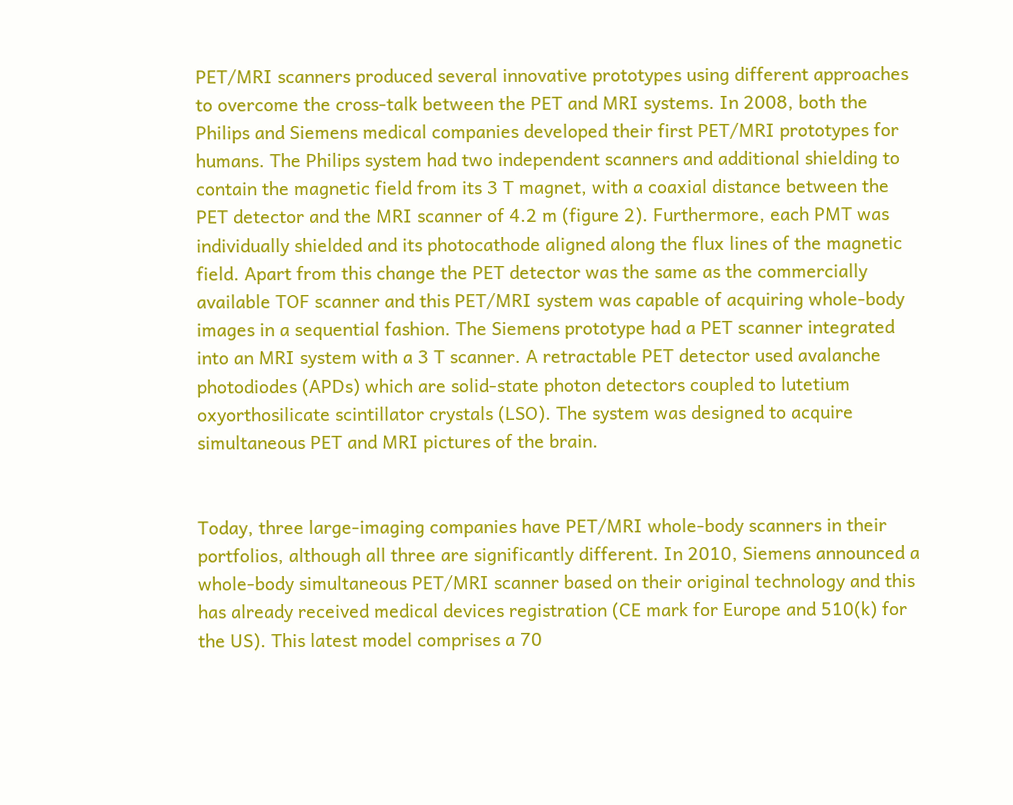PET/MRI scanners produced several innovative prototypes using different approaches to overcome the cross-talk between the PET and MRI systems. In 2008, both the Philips and Siemens medical companies developed their first PET/MRI prototypes for humans. The Philips system had two independent scanners and additional shielding to contain the magnetic field from its 3 T magnet, with a coaxial distance between the PET detector and the MRI scanner of 4.2 m (figure 2). Furthermore, each PMT was individually shielded and its photocathode aligned along the flux lines of the magnetic field. Apart from this change the PET detector was the same as the commercially available TOF scanner and this PET/MRI system was capable of acquiring whole-body images in a sequential fashion. The Siemens prototype had a PET scanner integrated into an MRI system with a 3 T scanner. A retractable PET detector used avalanche photodiodes (APDs) which are solid-state photon detectors coupled to lutetium oxyorthosilicate scintillator crystals (LSO). The system was designed to acquire simultaneous PET and MRI pictures of the brain.


Today, three large-imaging companies have PET/MRI whole-body scanners in their portfolios, although all three are significantly different. In 2010, Siemens announced a whole-body simultaneous PET/MRI scanner based on their original technology and this has already received medical devices registration (CE mark for Europe and 510(k) for the US). This latest model comprises a 70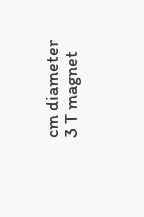cm diameter 3 T magnet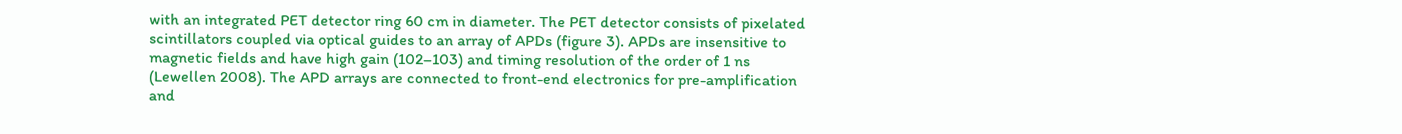with an integrated PET detector ring 60 cm in diameter. The PET detector consists of pixelated scintillators coupled via optical guides to an array of APDs (figure 3). APDs are insensitive to magnetic fields and have high gain (102–103) and timing resolution of the order of 1 ns (Lewellen 2008). The APD arrays are connected to front-end electronics for pre-amplification and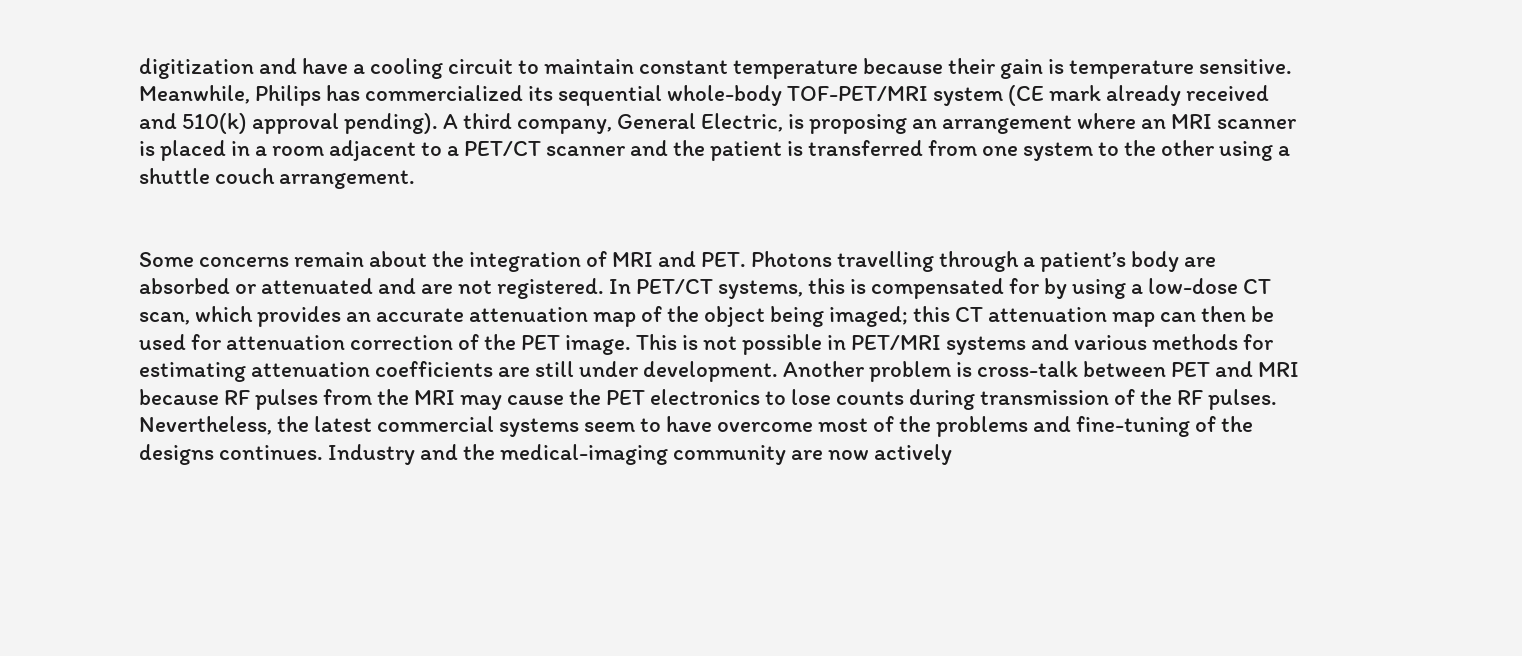digitization and have a cooling circuit to maintain constant temperature because their gain is temperature sensitive. Meanwhile, Philips has commercialized its sequential whole-body TOF-PET/MRI system (CE mark already received and 510(k) approval pending). A third company, General Electric, is proposing an arrangement where an MRI scanner is placed in a room adjacent to a PET/CT scanner and the patient is transferred from one system to the other using a shuttle couch arrangement.


Some concerns remain about the integration of MRI and PET. Photons travelling through a patient’s body are absorbed or attenuated and are not registered. In PET/CT systems, this is compensated for by using a low-dose CT scan, which provides an accurate attenuation map of the object being imaged; this CT attenuation map can then be used for attenuation correction of the PET image. This is not possible in PET/MRI systems and various methods for estimating attenuation coefficients are still under development. Another problem is cross-talk between PET and MRI because RF pulses from the MRI may cause the PET electronics to lose counts during transmission of the RF pulses. Nevertheless, the latest commercial systems seem to have overcome most of the problems and fine-tuning of the designs continues. Industry and the medical-imaging community are now actively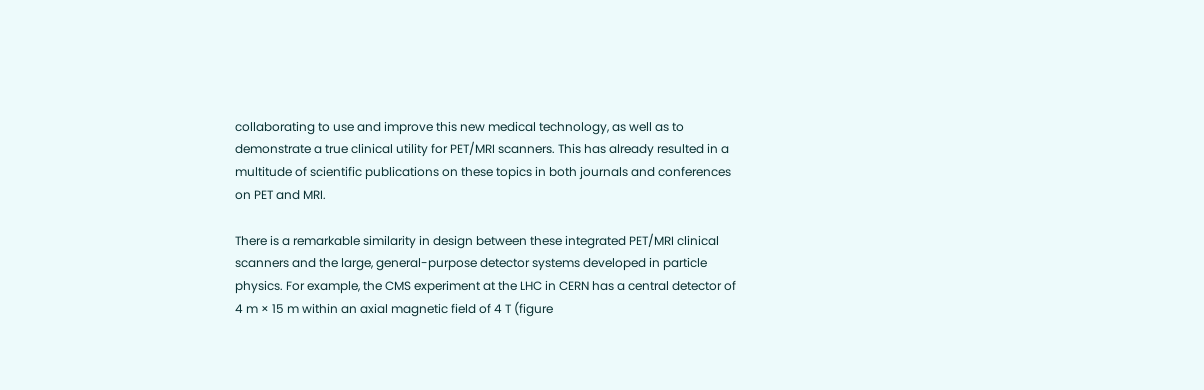collaborating to use and improve this new medical technology, as well as to demonstrate a true clinical utility for PET/MRI scanners. This has already resulted in a multitude of scientific publications on these topics in both journals and conferences on PET and MRI.

There is a remarkable similarity in design between these integrated PET/MRI clinical scanners and the large, general-purpose detector systems developed in particle physics. For example, the CMS experiment at the LHC in CERN has a central detector of 4 m × 15 m within an axial magnetic field of 4 T (figure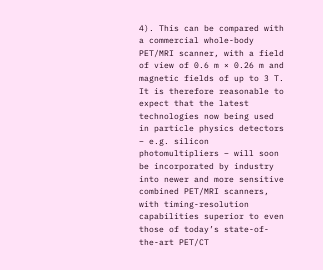4). This can be compared with a commercial whole-body PET/MRI scanner, with a field of view of 0.6 m × 0.26 m and magnetic fields of up to 3 T. It is therefore reasonable to expect that the latest technologies now being used in particle physics detectors – e.g. silicon photomultipliers – will soon be incorporated by industry into newer and more sensitive combined PET/MRI scanners, with timing-resolution capabilities superior to even those of today’s state-of-the-art PET/CT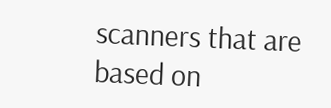scanners that are based on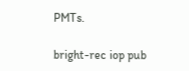PMTs.

bright-rec iop pub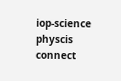iop-science physcis connect